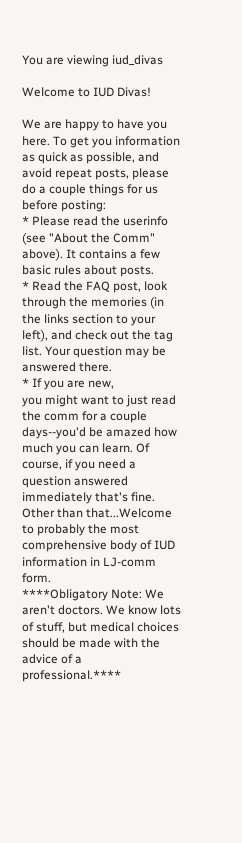You are viewing iud_divas

Welcome to IUD Divas!

We are happy to have you here. To get you information as quick as possible, and avoid repeat posts, please do a couple things for us before posting:
* Please read the userinfo (see "About the Comm" above). It contains a few basic rules about posts.
* Read the FAQ post, look through the memories (in the links section to your left), and check out the tag list. Your question may be answered there.
* If you are new,
you might want to just read the comm for a couple days--you'd be amazed how much you can learn. Of course, if you need a question answered immediately that's fine.
Other than that...Welcome to probably the most comprehensive body of IUD information in LJ-comm form.
****Obligatory Note: We aren't doctors. We know lots of stuff, but medical choices should be made with the advice of a professional.****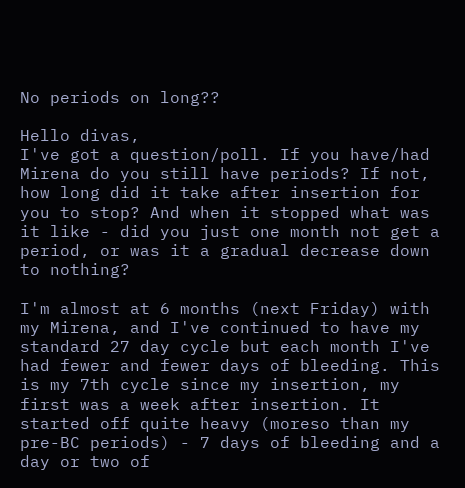No periods on long??

Hello divas,
I've got a question/poll. If you have/had Mirena do you still have periods? If not, how long did it take after insertion for you to stop? And when it stopped what was it like - did you just one month not get a period, or was it a gradual decrease down to nothing?

I'm almost at 6 months (next Friday) with my Mirena, and I've continued to have my standard 27 day cycle but each month I've had fewer and fewer days of bleeding. This is my 7th cycle since my insertion, my first was a week after insertion. It started off quite heavy (moreso than my pre-BC periods) - 7 days of bleeding and a day or two of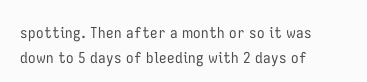spotting. Then after a month or so it was down to 5 days of bleeding with 2 days of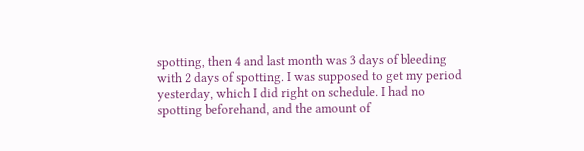spotting, then 4 and last month was 3 days of bleeding with 2 days of spotting. I was supposed to get my period yesterday, which I did right on schedule. I had no spotting beforehand, and the amount of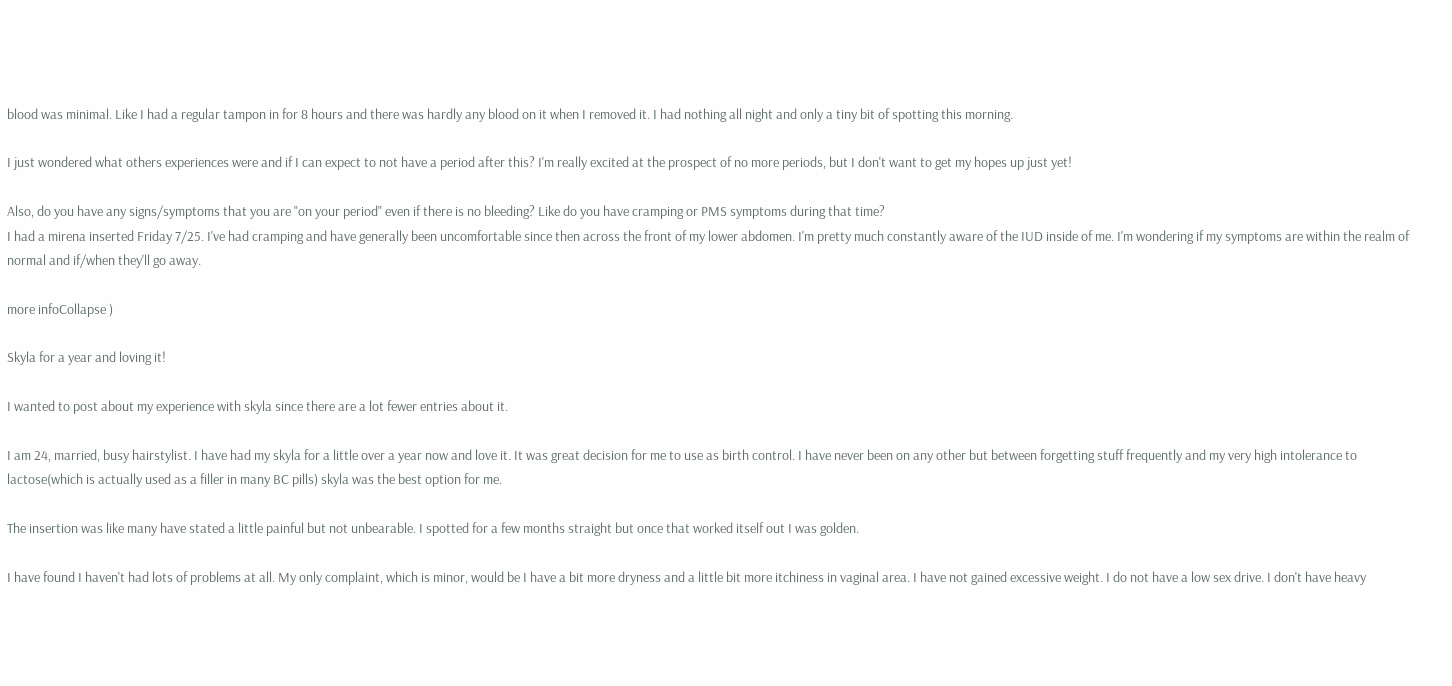blood was minimal. Like I had a regular tampon in for 8 hours and there was hardly any blood on it when I removed it. I had nothing all night and only a tiny bit of spotting this morning.

I just wondered what others experiences were and if I can expect to not have a period after this? I'm really excited at the prospect of no more periods, but I don't want to get my hopes up just yet!

Also, do you have any signs/symptoms that you are "on your period" even if there is no bleeding? Like do you have cramping or PMS symptoms during that time?
I had a mirena inserted Friday 7/25. I've had cramping and have generally been uncomfortable since then across the front of my lower abdomen. I'm pretty much constantly aware of the IUD inside of me. I'm wondering if my symptoms are within the realm of normal and if/when they'll go away.

more infoCollapse )

Skyla for a year and loving it!

I wanted to post about my experience with skyla since there are a lot fewer entries about it.

I am 24, married, busy hairstylist. I have had my skyla for a little over a year now and love it. It was great decision for me to use as birth control. I have never been on any other but between forgetting stuff frequently and my very high intolerance to lactose(which is actually used as a filler in many BC pills) skyla was the best option for me.

The insertion was like many have stated a little painful but not unbearable. I spotted for a few months straight but once that worked itself out I was golden.

I have found I haven't had lots of problems at all. My only complaint, which is minor, would be I have a bit more dryness and a little bit more itchiness in vaginal area. I have not gained excessive weight. I do not have a low sex drive. I don't have heavy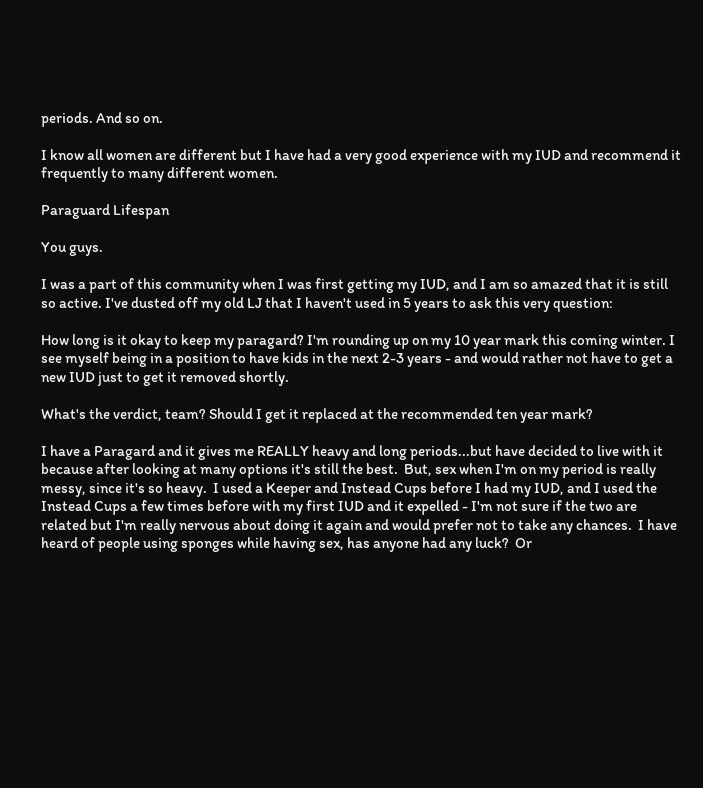periods. And so on.

I know all women are different but I have had a very good experience with my IUD and recommend it frequently to many different women.

Paraguard Lifespan

You guys.

I was a part of this community when I was first getting my IUD, and I am so amazed that it is still so active. I've dusted off my old LJ that I haven't used in 5 years to ask this very question:

How long is it okay to keep my paragard? I'm rounding up on my 10 year mark this coming winter. I see myself being in a position to have kids in the next 2-3 years - and would rather not have to get a new IUD just to get it removed shortly.

What's the verdict, team? Should I get it replaced at the recommended ten year mark?

I have a Paragard and it gives me REALLY heavy and long periods...but have decided to live with it because after looking at many options it's still the best.  But, sex when I'm on my period is really messy, since it's so heavy.  I used a Keeper and Instead Cups before I had my IUD, and I used the Instead Cups a few times before with my first IUD and it expelled - I'm not sure if the two are related but I'm really nervous about doing it again and would prefer not to take any chances.  I have heard of people using sponges while having sex, has anyone had any luck?  Or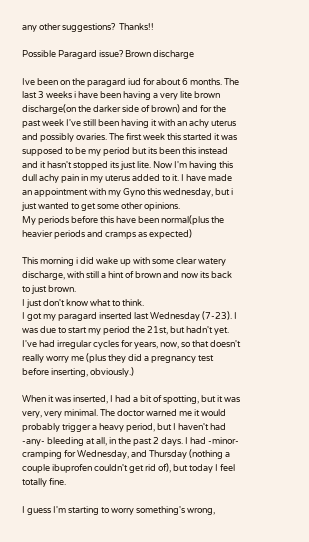any other suggestions?  Thanks!!

Possible Paragard issue? Brown discharge

Ive been on the paragard iud for about 6 months. The last 3 weeks i have been having a very lite brown discharge(on the darker side of brown) and for the past week I've still been having it with an achy uterus and possibly ovaries. The first week this started it was supposed to be my period but its been this instead and it hasn't stopped its just lite. Now I'm having this dull achy pain in my uterus added to it. I have made an appointment with my Gyno this wednesday, but i just wanted to get some other opinions.
My periods before this have been normal(plus the heavier periods and cramps as expected)

This morning i did wake up with some clear watery discharge, with still a hint of brown and now its back to just brown.
I just don't know what to think.
I got my paragard inserted last Wednesday (7-23). I was due to start my period the 21st, but hadn't yet. I've had irregular cycles for years, now, so that doesn't really worry me (plus they did a pregnancy test before inserting, obviously.)

When it was inserted, I had a bit of spotting, but it was very, very minimal. The doctor warned me it would probably trigger a heavy period, but I haven't had -any- bleeding at all, in the past 2 days. I had -minor- cramping for Wednesday, and Thursday (nothing a couple ibuprofen couldn't get rid of), but today I feel totally fine.

I guess I'm starting to worry something's wrong,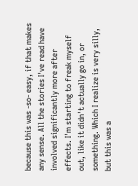because this was -so- easy, if that makes any sense. All the stories I've read have involved significantly more after effects. I'm starting to freak myself out, like it didn't actually go in, or something. Which I realize is very silly, but this was a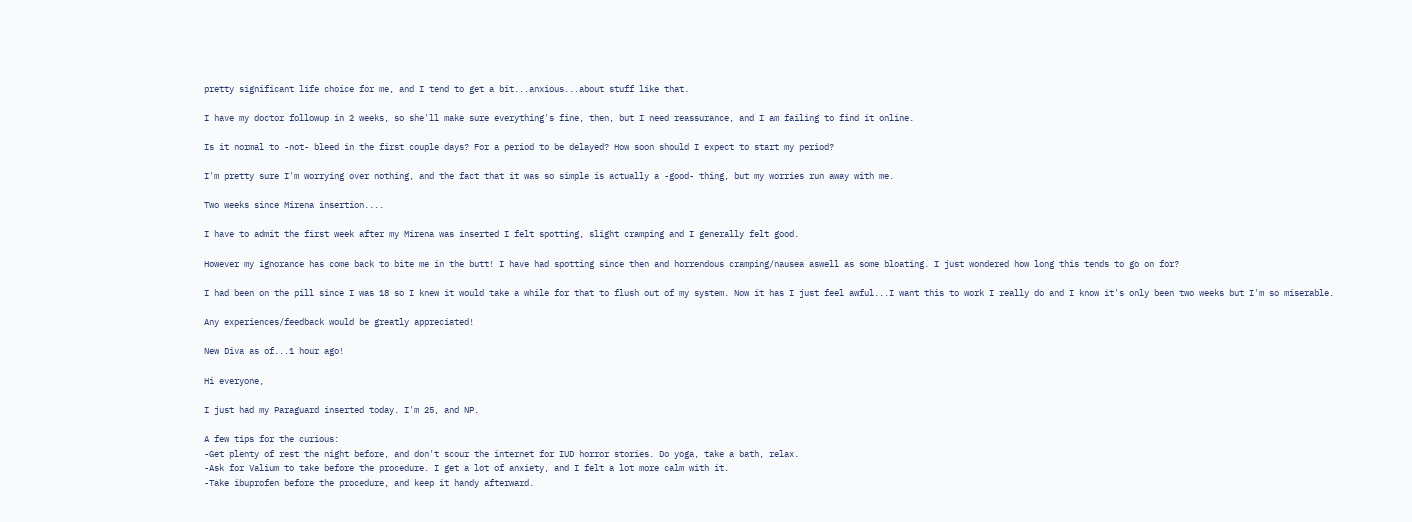pretty significant life choice for me, and I tend to get a bit...anxious...about stuff like that.

I have my doctor followup in 2 weeks, so she'll make sure everything's fine, then, but I need reassurance, and I am failing to find it online.

Is it normal to -not- bleed in the first couple days? For a period to be delayed? How soon should I expect to start my period?

I'm pretty sure I'm worrying over nothing, and the fact that it was so simple is actually a -good- thing, but my worries run away with me.

Two weeks since Mirena insertion....

I have to admit the first week after my Mirena was inserted I felt spotting, slight cramping and I generally felt good.

However my ignorance has come back to bite me in the butt! I have had spotting since then and horrendous cramping/nausea aswell as some bloating. I just wondered how long this tends to go on for?

I had been on the pill since I was 18 so I knew it would take a while for that to flush out of my system. Now it has I just feel awful...I want this to work I really do and I know it's only been two weeks but I'm so miserable.

Any experiences/feedback would be greatly appreciated!

New Diva as of...1 hour ago!

Hi everyone,

I just had my Paraguard inserted today. I'm 25, and NP.

A few tips for the curious:
-Get plenty of rest the night before, and don't scour the internet for IUD horror stories. Do yoga, take a bath, relax.
-Ask for Valium to take before the procedure. I get a lot of anxiety, and I felt a lot more calm with it.
-Take ibuprofen before the procedure, and keep it handy afterward.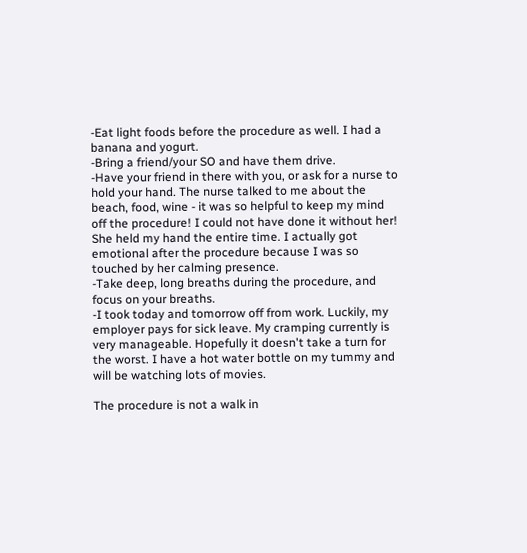-Eat light foods before the procedure as well. I had a banana and yogurt.
-Bring a friend/your SO and have them drive.
-Have your friend in there with you, or ask for a nurse to hold your hand. The nurse talked to me about the beach, food, wine - it was so helpful to keep my mind off the procedure! I could not have done it without her! She held my hand the entire time. I actually got emotional after the procedure because I was so touched by her calming presence.
-Take deep, long breaths during the procedure, and focus on your breaths.
-I took today and tomorrow off from work. Luckily, my employer pays for sick leave. My cramping currently is very manageable. Hopefully it doesn't take a turn for the worst. I have a hot water bottle on my tummy and will be watching lots of movies.

The procedure is not a walk in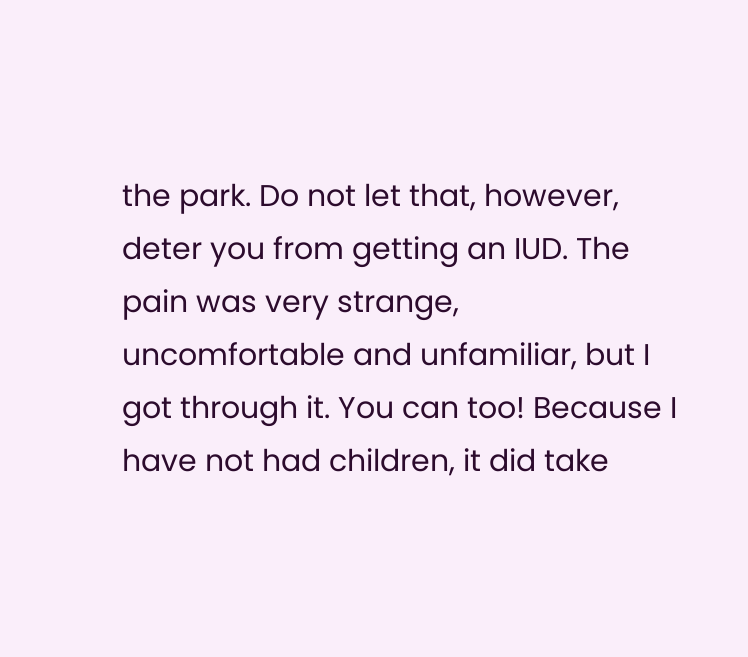the park. Do not let that, however, deter you from getting an IUD. The pain was very strange, uncomfortable and unfamiliar, but I got through it. You can too! Because I have not had children, it did take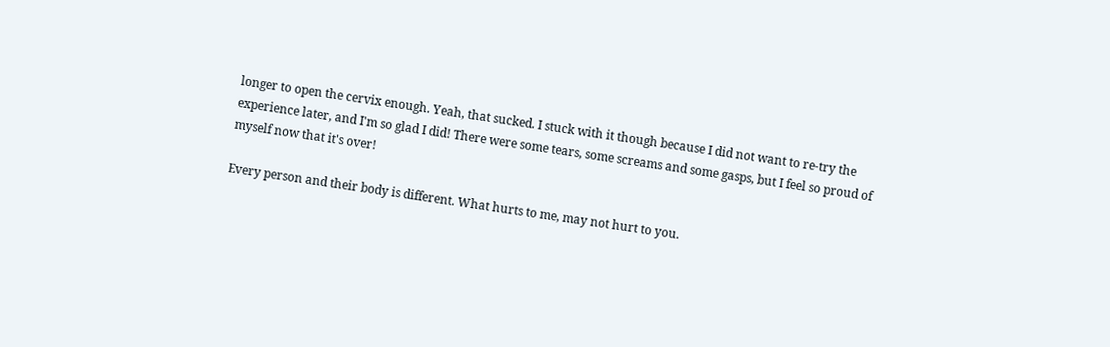longer to open the cervix enough. Yeah, that sucked. I stuck with it though because I did not want to re-try the experience later, and I'm so glad I did! There were some tears, some screams and some gasps, but I feel so proud of myself now that it's over!

Every person and their body is different. What hurts to me, may not hurt to you.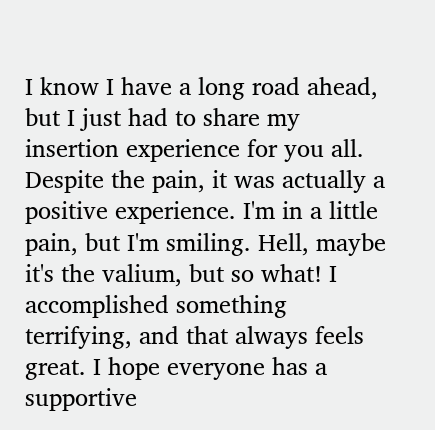I know I have a long road ahead, but I just had to share my insertion experience for you all. Despite the pain, it was actually a positive experience. I'm in a little pain, but I'm smiling. Hell, maybe it's the valium, but so what! I accomplished something terrifying, and that always feels great. I hope everyone has a supportive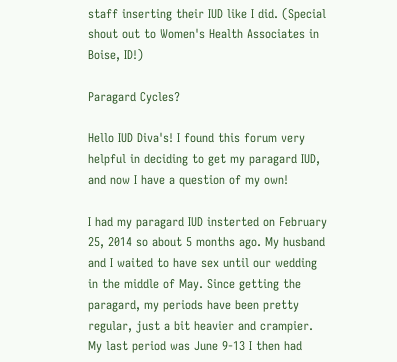staff inserting their IUD like I did. (Special shout out to Women's Health Associates in Boise, ID!)

Paragard Cycles?

Hello IUD Diva's! I found this forum very helpful in deciding to get my paragard IUD, and now I have a question of my own!

I had my paragard IUD insterted on February 25, 2014 so about 5 months ago. My husband and I waited to have sex until our wedding in the middle of May. Since getting the paragard, my periods have been pretty regular, just a bit heavier and crampier. My last period was June 9-13 I then had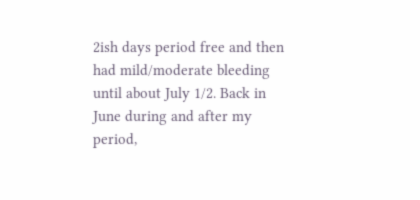2ish days period free and then had mild/moderate bleeding until about July 1/2. Back in June during and after my period,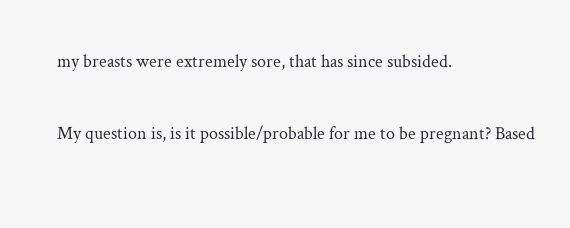my breasts were extremely sore, that has since subsided.

My question is, is it possible/probable for me to be pregnant? Based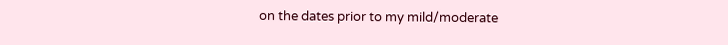on the dates prior to my mild/moderate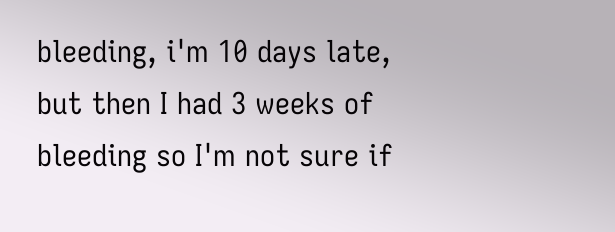bleeding, i'm 10 days late, but then I had 3 weeks of bleeding so I'm not sure if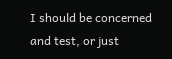I should be concerned and test, or just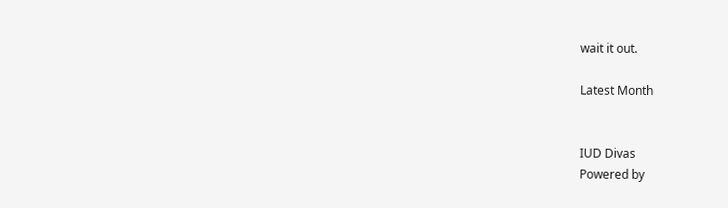wait it out.

Latest Month


IUD Divas
Powered by